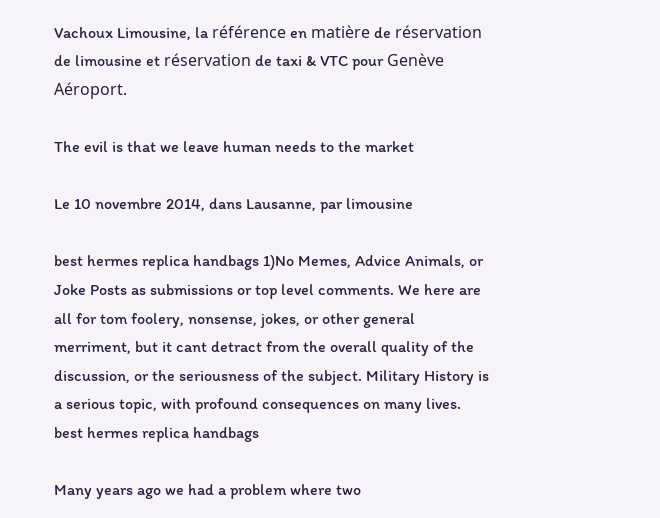Vachoux Limousine, la référence en matière de réservation de limousine et réservation de taxi & VTC pour Genève Aéroport.

The evil is that we leave human needs to the market

Le 10 novembre 2014, dans Lausanne, par limousine

best hermes replica handbags 1)No Memes, Advice Animals, or Joke Posts as submissions or top level comments. We here are all for tom foolery, nonsense, jokes, or other general merriment, but it cant detract from the overall quality of the discussion, or the seriousness of the subject. Military History is a serious topic, with profound consequences on many lives. best hermes replica handbags

Many years ago we had a problem where two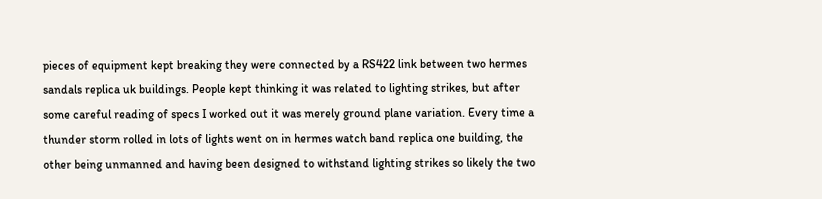pieces of equipment kept breaking they were connected by a RS422 link between two hermes sandals replica uk buildings. People kept thinking it was related to lighting strikes, but after some careful reading of specs I worked out it was merely ground plane variation. Every time a thunder storm rolled in lots of lights went on in hermes watch band replica one building, the other being unmanned and having been designed to withstand lighting strikes so likely the two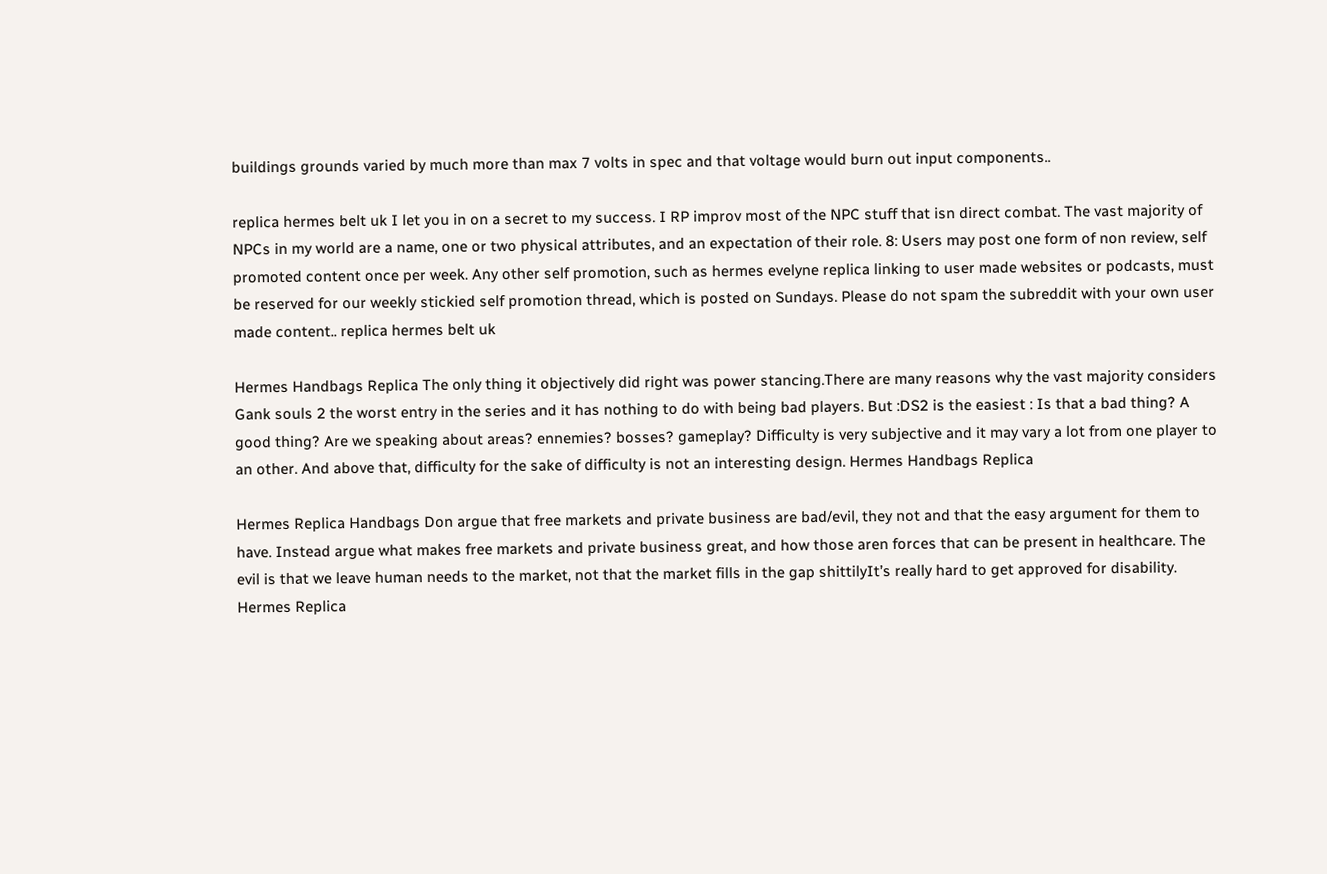buildings grounds varied by much more than max 7 volts in spec and that voltage would burn out input components..

replica hermes belt uk I let you in on a secret to my success. I RP improv most of the NPC stuff that isn direct combat. The vast majority of NPCs in my world are a name, one or two physical attributes, and an expectation of their role. 8: Users may post one form of non review, self promoted content once per week. Any other self promotion, such as hermes evelyne replica linking to user made websites or podcasts, must be reserved for our weekly stickied self promotion thread, which is posted on Sundays. Please do not spam the subreddit with your own user made content.. replica hermes belt uk

Hermes Handbags Replica The only thing it objectively did right was power stancing.There are many reasons why the vast majority considers Gank souls 2 the worst entry in the series and it has nothing to do with being bad players. But :DS2 is the easiest : Is that a bad thing? A good thing? Are we speaking about areas? ennemies? bosses? gameplay? Difficulty is very subjective and it may vary a lot from one player to an other. And above that, difficulty for the sake of difficulty is not an interesting design. Hermes Handbags Replica

Hermes Replica Handbags Don argue that free markets and private business are bad/evil, they not and that the easy argument for them to have. Instead argue what makes free markets and private business great, and how those aren forces that can be present in healthcare. The evil is that we leave human needs to the market, not that the market fills in the gap shittilyIt’s really hard to get approved for disability. Hermes Replica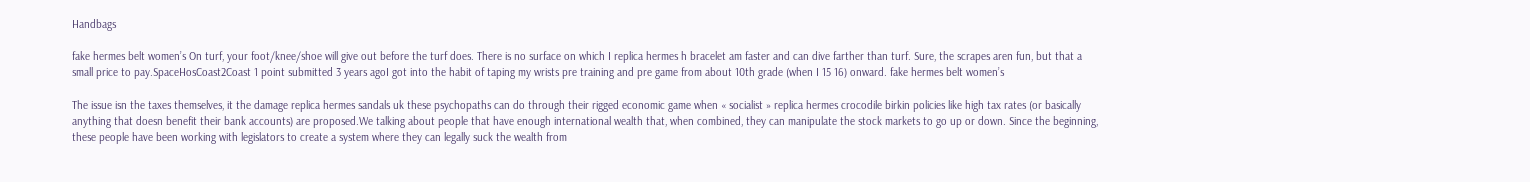Handbags

fake hermes belt women’s On turf, your foot/knee/shoe will give out before the turf does. There is no surface on which I replica hermes h bracelet am faster and can dive farther than turf. Sure, the scrapes aren fun, but that a small price to pay.SpaceHosCoast2Coast 1 point submitted 3 years agoI got into the habit of taping my wrists pre training and pre game from about 10th grade (when I 15 16) onward. fake hermes belt women’s

The issue isn the taxes themselves, it the damage replica hermes sandals uk these psychopaths can do through their rigged economic game when « socialist » replica hermes crocodile birkin policies like high tax rates (or basically anything that doesn benefit their bank accounts) are proposed.We talking about people that have enough international wealth that, when combined, they can manipulate the stock markets to go up or down. Since the beginning, these people have been working with legislators to create a system where they can legally suck the wealth from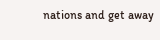nations and get away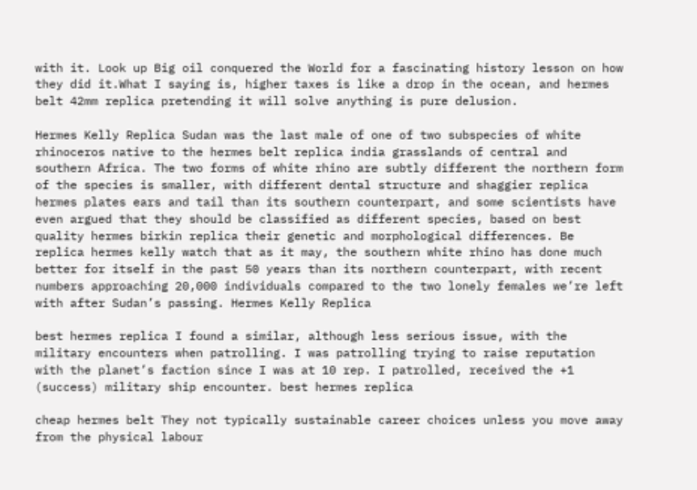with it. Look up Big oil conquered the World for a fascinating history lesson on how they did it.What I saying is, higher taxes is like a drop in the ocean, and hermes belt 42mm replica pretending it will solve anything is pure delusion.

Hermes Kelly Replica Sudan was the last male of one of two subspecies of white rhinoceros native to the hermes belt replica india grasslands of central and southern Africa. The two forms of white rhino are subtly different the northern form of the species is smaller, with different dental structure and shaggier replica hermes plates ears and tail than its southern counterpart, and some scientists have even argued that they should be classified as different species, based on best quality hermes birkin replica their genetic and morphological differences. Be replica hermes kelly watch that as it may, the southern white rhino has done much better for itself in the past 50 years than its northern counterpart, with recent numbers approaching 20,000 individuals compared to the two lonely females we’re left with after Sudan’s passing. Hermes Kelly Replica

best hermes replica I found a similar, although less serious issue, with the military encounters when patrolling. I was patrolling trying to raise reputation with the planet’s faction since I was at 10 rep. I patrolled, received the +1 (success) military ship encounter. best hermes replica

cheap hermes belt They not typically sustainable career choices unless you move away from the physical labour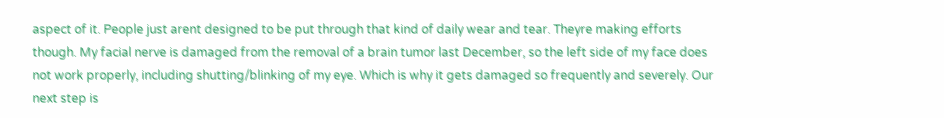aspect of it. People just arent designed to be put through that kind of daily wear and tear. Theyre making efforts though. My facial nerve is damaged from the removal of a brain tumor last December, so the left side of my face does not work properly, including shutting/blinking of my eye. Which is why it gets damaged so frequently and severely. Our next step is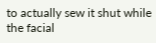to actually sew it shut while the facial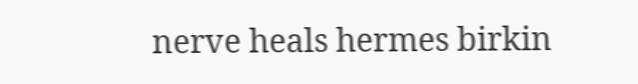nerve heals hermes birkin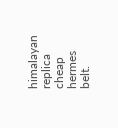himalayan replica cheap hermes belt.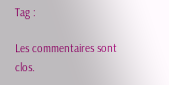Tag :

Les commentaires sont clos.